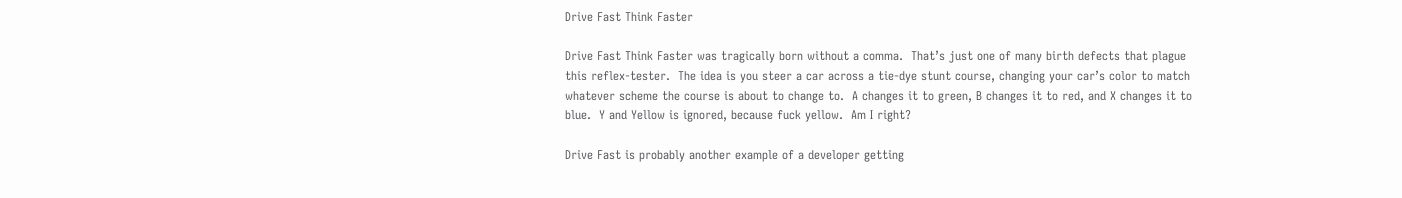Drive Fast Think Faster

Drive Fast Think Faster was tragically born without a comma.  That’s just one of many birth defects that plague this reflex-tester.  The idea is you steer a car across a tie-dye stunt course, changing your car’s color to match whatever scheme the course is about to change to.  A changes it to green, B changes it to red, and X changes it to blue.  Y and Yellow is ignored, because fuck yellow.  Am I right?

Drive Fast is probably another example of a developer getting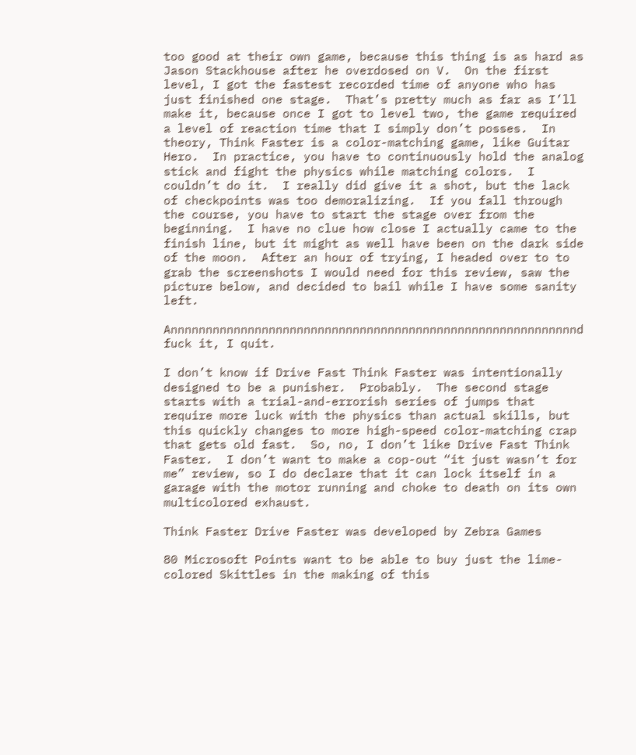too good at their own game, because this thing is as hard as Jason Stackhouse after he overdosed on V.  On the first level, I got the fastest recorded time of anyone who has just finished one stage.  That’s pretty much as far as I’ll make it, because once I got to level two, the game required a level of reaction time that I simply don’t posses.  In theory, Think Faster is a color-matching game, like Guitar Hero.  In practice, you have to continuously hold the analog stick and fight the physics while matching colors.  I couldn’t do it.  I really did give it a shot, but the lack of checkpoints was too demoralizing.  If you fall through the course, you have to start the stage over from the beginning.  I have no clue how close I actually came to the finish line, but it might as well have been on the dark side of the moon.  After an hour of trying, I headed over to to grab the screenshots I would need for this review, saw the picture below, and decided to bail while I have some sanity left.

Annnnnnnnnnnnnnnnnnnnnnnnnnnnnnnnnnnnnnnnnnnnnnnnnnnnnnnnnnd fuck it, I quit.

I don’t know if Drive Fast Think Faster was intentionally designed to be a punisher.  Probably.  The second stage starts with a trial-and-errorish series of jumps that require more luck with the physics than actual skills, but this quickly changes to more high-speed color-matching crap that gets old fast.  So, no, I don’t like Drive Fast Think Faster.  I don’t want to make a cop-out “it just wasn’t for me” review, so I do declare that it can lock itself in a garage with the motor running and choke to death on its own multicolored exhaust.

Think Faster Drive Faster was developed by Zebra Games

80 Microsoft Points want to be able to buy just the lime-colored Skittles in the making of this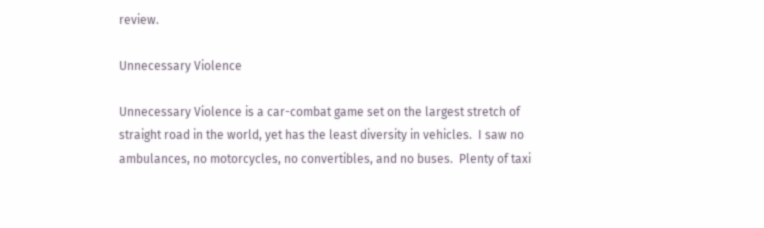review.

Unnecessary Violence

Unnecessary Violence is a car-combat game set on the largest stretch of straight road in the world, yet has the least diversity in vehicles.  I saw no ambulances, no motorcycles, no convertibles, and no buses.  Plenty of taxi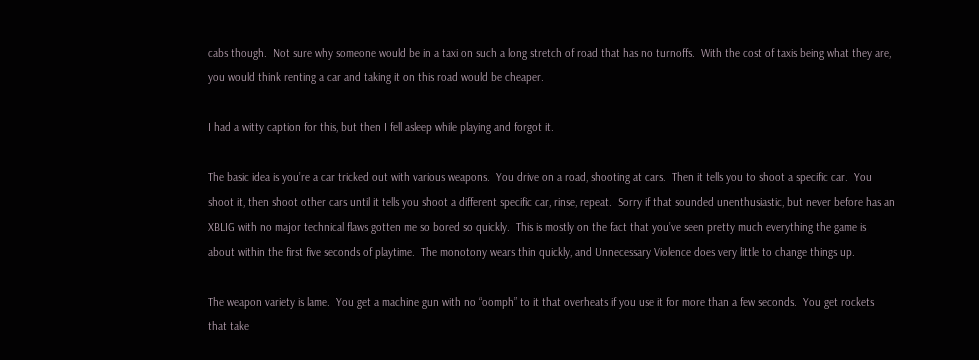cabs though.  Not sure why someone would be in a taxi on such a long stretch of road that has no turnoffs.  With the cost of taxis being what they are, you would think renting a car and taking it on this road would be cheaper.

I had a witty caption for this, but then I fell asleep while playing and forgot it.

The basic idea is you’re a car tricked out with various weapons.  You drive on a road, shooting at cars.  Then it tells you to shoot a specific car.  You shoot it, then shoot other cars until it tells you shoot a different specific car, rinse, repeat.  Sorry if that sounded unenthusiastic, but never before has an XBLIG with no major technical flaws gotten me so bored so quickly.  This is mostly on the fact that you’ve seen pretty much everything the game is about within the first five seconds of playtime.  The monotony wears thin quickly, and Unnecessary Violence does very little to change things up.

The weapon variety is lame.  You get a machine gun with no “oomph” to it that overheats if you use it for more than a few seconds.  You get rockets that take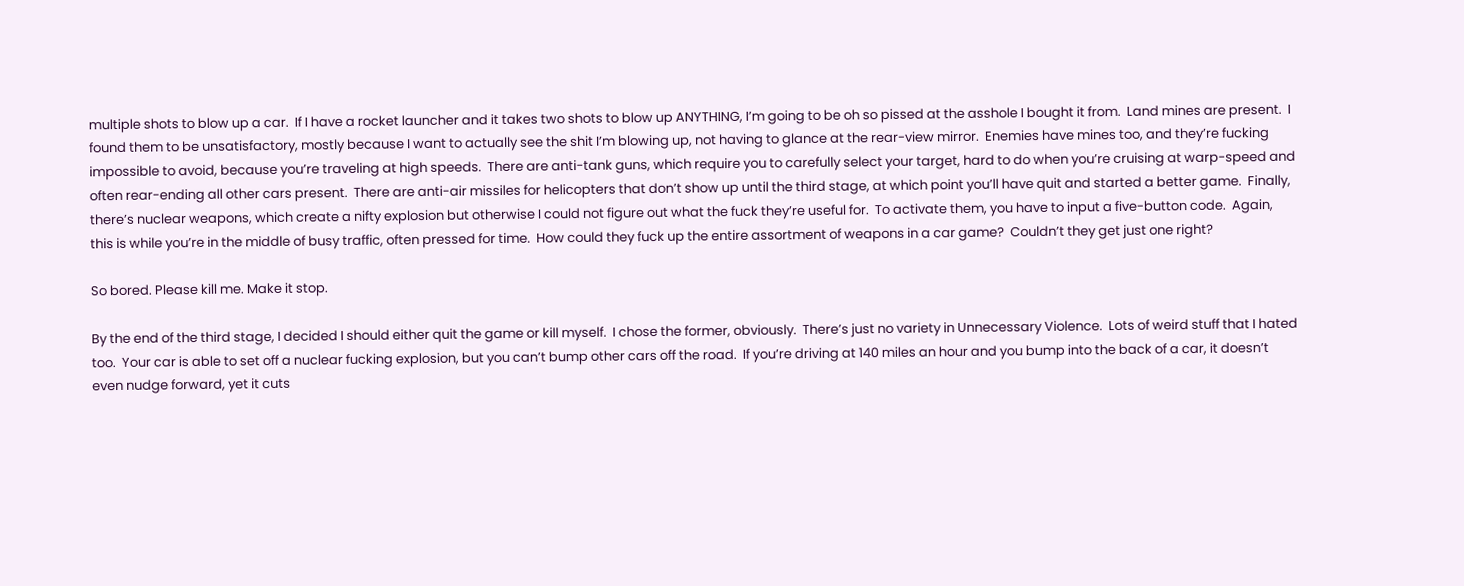multiple shots to blow up a car.  If I have a rocket launcher and it takes two shots to blow up ANYTHING, I’m going to be oh so pissed at the asshole I bought it from.  Land mines are present.  I found them to be unsatisfactory, mostly because I want to actually see the shit I’m blowing up, not having to glance at the rear-view mirror.  Enemies have mines too, and they’re fucking impossible to avoid, because you’re traveling at high speeds.  There are anti-tank guns, which require you to carefully select your target, hard to do when you’re cruising at warp-speed and often rear-ending all other cars present.  There are anti-air missiles for helicopters that don’t show up until the third stage, at which point you’ll have quit and started a better game.  Finally, there’s nuclear weapons, which create a nifty explosion but otherwise I could not figure out what the fuck they’re useful for.  To activate them, you have to input a five-button code.  Again, this is while you’re in the middle of busy traffic, often pressed for time.  How could they fuck up the entire assortment of weapons in a car game?  Couldn’t they get just one right?

So bored. Please kill me. Make it stop.

By the end of the third stage, I decided I should either quit the game or kill myself.  I chose the former, obviously.  There’s just no variety in Unnecessary Violence.  Lots of weird stuff that I hated too.  Your car is able to set off a nuclear fucking explosion, but you can’t bump other cars off the road.  If you’re driving at 140 miles an hour and you bump into the back of a car, it doesn’t even nudge forward, yet it cuts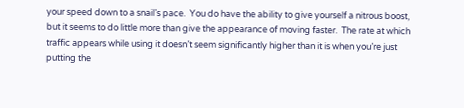your speed down to a snail’s pace.  You do have the ability to give yourself a nitrous boost, but it seems to do little more than give the appearance of moving faster.  The rate at which traffic appears while using it doesn’t seem significantly higher than it is when you’re just putting the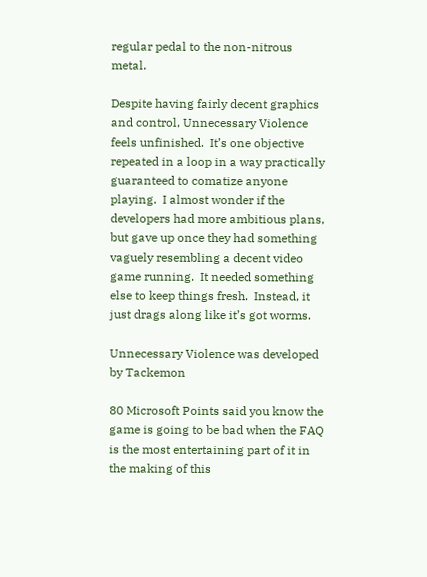regular pedal to the non-nitrous metal.

Despite having fairly decent graphics and control, Unnecessary Violence feels unfinished.  It’s one objective repeated in a loop in a way practically guaranteed to comatize anyone playing.  I almost wonder if the developers had more ambitious plans, but gave up once they had something vaguely resembling a decent video game running.  It needed something else to keep things fresh.  Instead, it just drags along like it’s got worms.

Unnecessary Violence was developed by Tackemon

80 Microsoft Points said you know the game is going to be bad when the FAQ is the most entertaining part of it in the making of this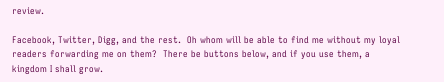review.

Facebook, Twitter, Digg, and the rest.  Oh whom will be able to find me without my loyal readers forwarding me on them?  There be buttons below, and if you use them, a kingdom I shall grow.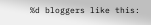%d bloggers like this: